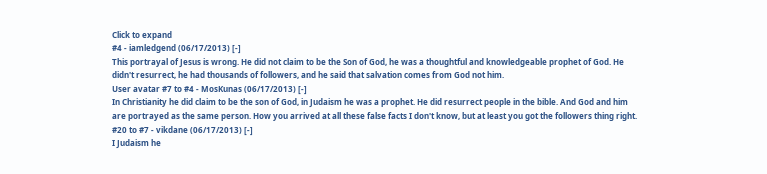Click to expand
#4 - iamledgend (06/17/2013) [-]
This portrayal of Jesus is wrong. He did not claim to be the Son of God, he was a thoughtful and knowledgeable prophet of God. He didn't resurrect, he had thousands of followers, and he said that salvation comes from God not him.
User avatar #7 to #4 - MosKunas (06/17/2013) [-]
In Christianity he did claim to be the son of God, in Judaism he was a prophet. He did resurrect people in the bible. And God and him are portrayed as the same person. How you arrived at all these false facts I don't know, but at least you got the followers thing right.
#20 to #7 - vikdane (06/17/2013) [-]
I Judaism he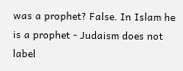was a prophet? False. In Islam he is a prophet - Judaism does not label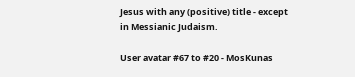Jesus with any (positive) title - except in Messianic Judaism.

User avatar #67 to #20 - MosKunas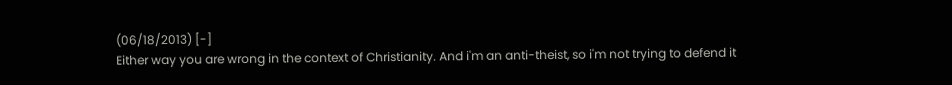(06/18/2013) [-]
Either way you are wrong in the context of Christianity. And i'm an anti-theist, so i'm not trying to defend it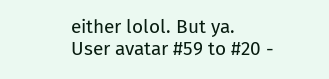either lolol. But ya.
User avatar #59 to #20 -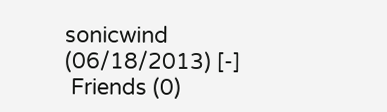sonicwind (06/18/2013) [-]
 Friends (0)